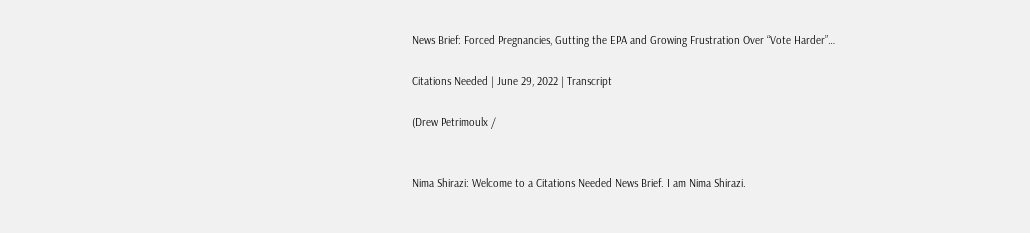News Brief: Forced Pregnancies, Gutting the EPA and Growing Frustration Over “Vote Harder”…

Citations Needed | June 29, 2022 | Transcript

(Drew Petrimoulx /


Nima Shirazi: Welcome to a Citations Needed News Brief. I am Nima Shirazi.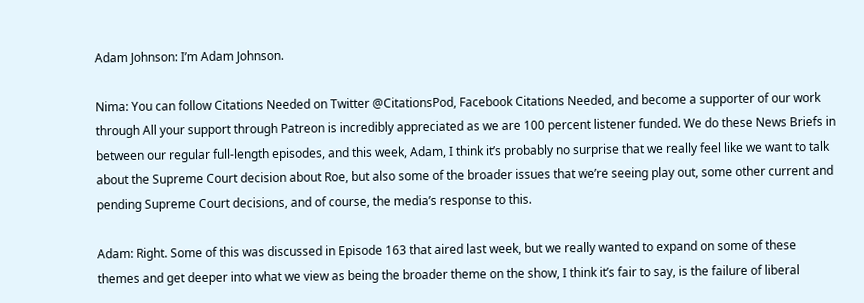Adam Johnson: I’m Adam Johnson.

Nima: You can follow Citations Needed on Twitter @CitationsPod, Facebook Citations Needed, and become a supporter of our work through All your support through Patreon is incredibly appreciated as we are 100 percent listener funded. We do these News Briefs in between our regular full-length episodes, and this week, Adam, I think it’s probably no surprise that we really feel like we want to talk about the Supreme Court decision about Roe, but also some of the broader issues that we’re seeing play out, some other current and pending Supreme Court decisions, and of course, the media’s response to this.

Adam: Right. Some of this was discussed in Episode 163 that aired last week, but we really wanted to expand on some of these themes and get deeper into what we view as being the broader theme on the show, I think it’s fair to say, is the failure of liberal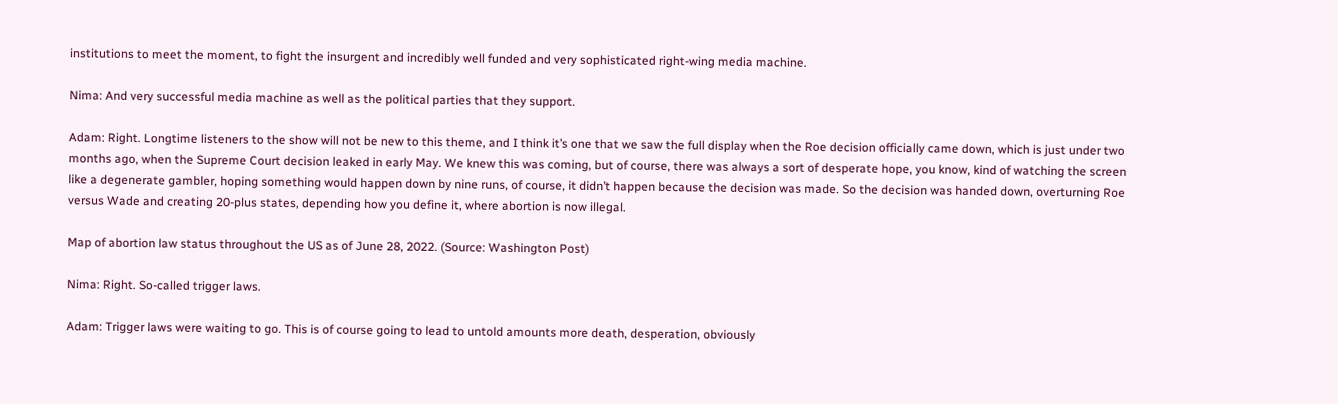institutions to meet the moment, to fight the insurgent and incredibly well funded and very sophisticated right-wing media machine.

Nima: And very successful media machine as well as the political parties that they support.

Adam: Right. Longtime listeners to the show will not be new to this theme, and I think it’s one that we saw the full display when the Roe decision officially came down, which is just under two months ago, when the Supreme Court decision leaked in early May. We knew this was coming, but of course, there was always a sort of desperate hope, you know, kind of watching the screen like a degenerate gambler, hoping something would happen down by nine runs, of course, it didn’t happen because the decision was made. So the decision was handed down, overturning Roe versus Wade and creating 20-plus states, depending how you define it, where abortion is now illegal.

Map of abortion law status throughout the US as of June 28, 2022. (Source: Washington Post)

Nima: Right. So-called trigger laws.

Adam: Trigger laws were waiting to go. This is of course going to lead to untold amounts more death, desperation, obviously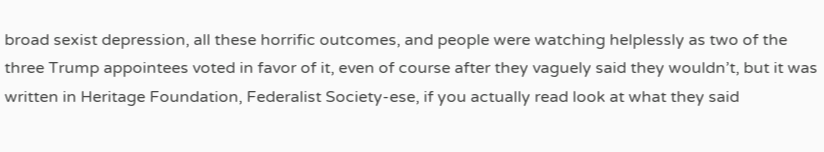broad sexist depression, all these horrific outcomes, and people were watching helplessly as two of the three Trump appointees voted in favor of it, even of course after they vaguely said they wouldn’t, but it was written in Heritage Foundation, Federalist Society-ese, if you actually read look at what they said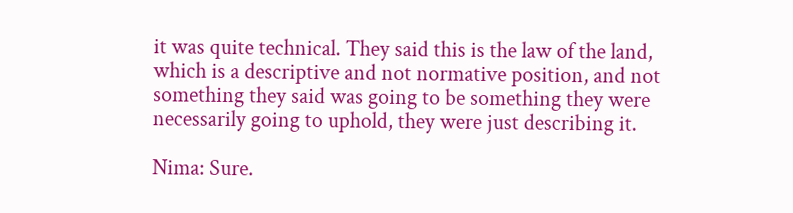it was quite technical. They said this is the law of the land, which is a descriptive and not normative position, and not something they said was going to be something they were necessarily going to uphold, they were just describing it.

Nima: Sure.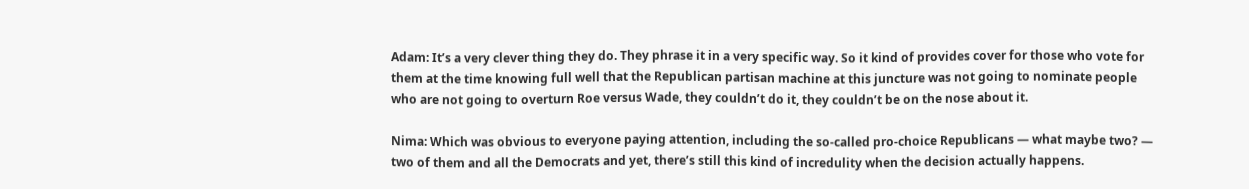Adam: It’s a very clever thing they do. They phrase it in a very specific way. So it kind of provides cover for those who vote for them at the time knowing full well that the Republican partisan machine at this juncture was not going to nominate people who are not going to overturn Roe versus Wade, they couldn’t do it, they couldn’t be on the nose about it.

Nima: Which was obvious to everyone paying attention, including the so-called pro-choice Republicans — what maybe two? — two of them and all the Democrats and yet, there’s still this kind of incredulity when the decision actually happens.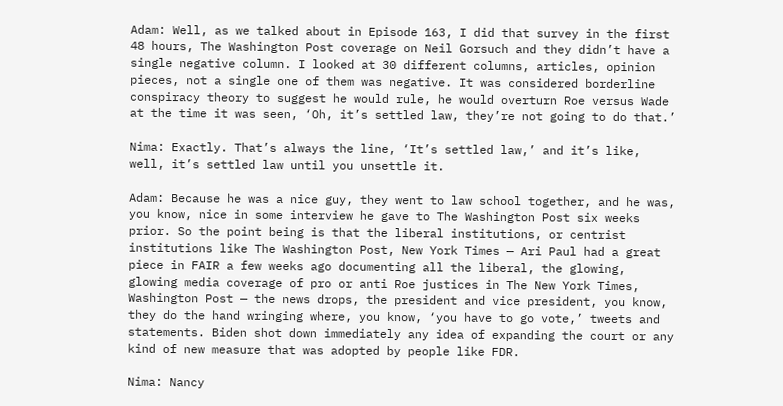Adam: Well, as we talked about in Episode 163, I did that survey in the first 48 hours, The Washington Post coverage on Neil Gorsuch and they didn’t have a single negative column. I looked at 30 different columns, articles, opinion pieces, not a single one of them was negative. It was considered borderline conspiracy theory to suggest he would rule, he would overturn Roe versus Wade at the time it was seen, ‘Oh, it’s settled law, they’re not going to do that.’

Nima: Exactly. That’s always the line, ‘It’s settled law,’ and it’s like, well, it’s settled law until you unsettle it.

Adam: Because he was a nice guy, they went to law school together, and he was, you know, nice in some interview he gave to The Washington Post six weeks prior. So the point being is that the liberal institutions, or centrist institutions like The Washington Post, New York Times — Ari Paul had a great piece in FAIR a few weeks ago documenting all the liberal, the glowing, glowing media coverage of pro or anti Roe justices in The New York Times, Washington Post — the news drops, the president and vice president, you know, they do the hand wringing where, you know, ‘you have to go vote,’ tweets and statements. Biden shot down immediately any idea of expanding the court or any kind of new measure that was adopted by people like FDR.

Nima: Nancy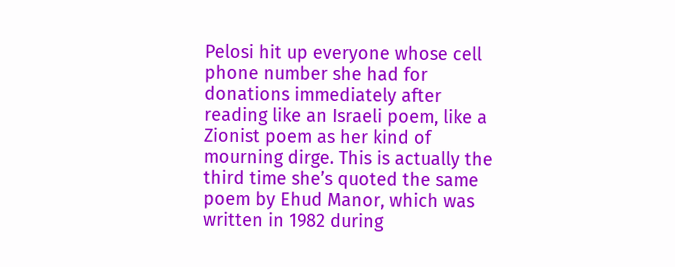Pelosi hit up everyone whose cell phone number she had for donations immediately after reading like an Israeli poem, like a Zionist poem as her kind of mourning dirge. This is actually the third time she’s quoted the same poem by Ehud Manor, which was written in 1982 during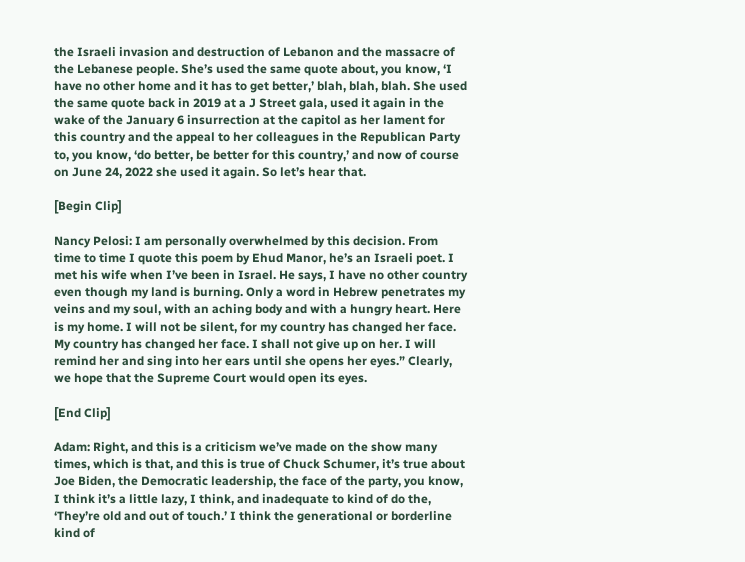the Israeli invasion and destruction of Lebanon and the massacre of the Lebanese people. She’s used the same quote about, you know, ‘I have no other home and it has to get better,’ blah, blah, blah. She used the same quote back in 2019 at a J Street gala, used it again in the wake of the January 6 insurrection at the capitol as her lament for this country and the appeal to her colleagues in the Republican Party to, you know, ‘do better, be better for this country,’ and now of course on June 24, 2022 she used it again. So let’s hear that.

[Begin Clip]

Nancy Pelosi: I am personally overwhelmed by this decision. From time to time I quote this poem by Ehud Manor, he’s an Israeli poet. I met his wife when I’ve been in Israel. He says, I have no other country even though my land is burning. Only a word in Hebrew penetrates my veins and my soul, with an aching body and with a hungry heart. Here is my home. I will not be silent, for my country has changed her face. My country has changed her face. I shall not give up on her. I will remind her and sing into her ears until she opens her eyes.” Clearly, we hope that the Supreme Court would open its eyes.

[End Clip]

Adam: Right, and this is a criticism we’ve made on the show many times, which is that, and this is true of Chuck Schumer, it’s true about Joe Biden, the Democratic leadership, the face of the party, you know, I think it’s a little lazy, I think, and inadequate to kind of do the, ‘They’re old and out of touch.’ I think the generational or borderline kind of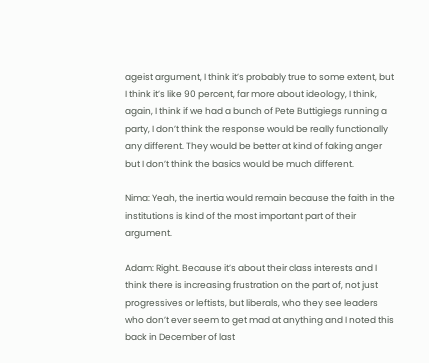ageist argument, I think it’s probably true to some extent, but I think it’s like 90 percent, far more about ideology, I think, again, I think if we had a bunch of Pete Buttigiegs running a party, I don’t think the response would be really functionally any different. They would be better at kind of faking anger but I don’t think the basics would be much different.

Nima: Yeah, the inertia would remain because the faith in the institutions is kind of the most important part of their argument.

Adam: Right. Because it’s about their class interests and I think there is increasing frustration on the part of, not just progressives or leftists, but liberals, who they see leaders who don’t ever seem to get mad at anything and I noted this back in December of last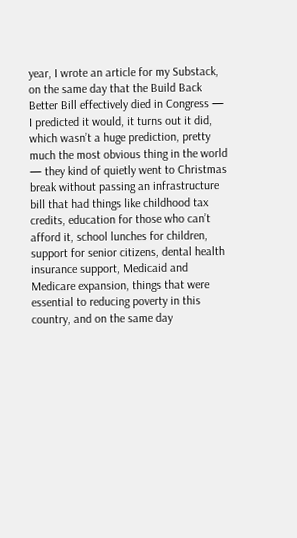year, I wrote an article for my Substack, on the same day that the Build Back Better Bill effectively died in Congress — I predicted it would, it turns out it did, which wasn’t a huge prediction, pretty much the most obvious thing in the world — they kind of quietly went to Christmas break without passing an infrastructure bill that had things like childhood tax credits, education for those who can’t afford it, school lunches for children, support for senior citizens, dental health insurance support, Medicaid and Medicare expansion, things that were essential to reducing poverty in this country, and on the same day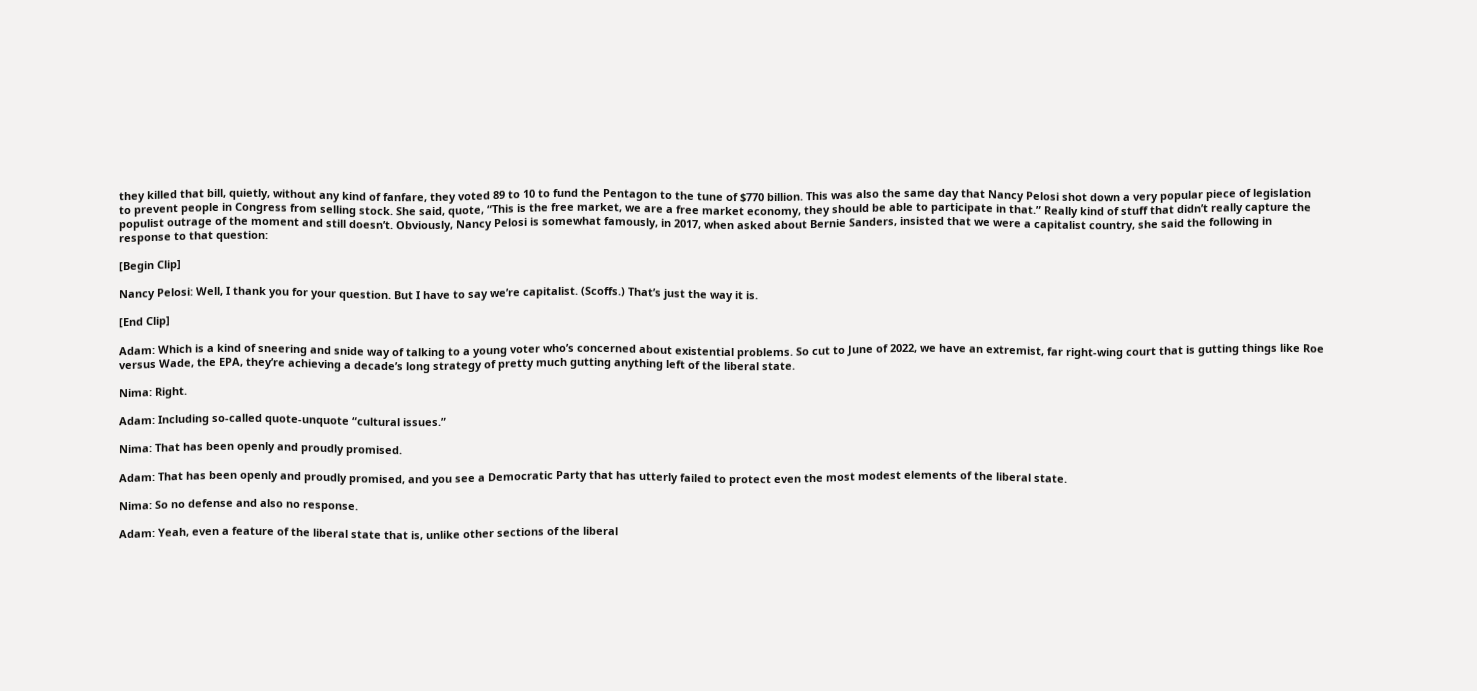they killed that bill, quietly, without any kind of fanfare, they voted 89 to 10 to fund the Pentagon to the tune of $770 billion. This was also the same day that Nancy Pelosi shot down a very popular piece of legislation to prevent people in Congress from selling stock. She said, quote, “This is the free market, we are a free market economy, they should be able to participate in that.” Really kind of stuff that didn’t really capture the populist outrage of the moment and still doesn’t. Obviously, Nancy Pelosi is somewhat famously, in 2017, when asked about Bernie Sanders, insisted that we were a capitalist country, she said the following in response to that question:

[Begin Clip]

Nancy Pelosi: Well, I thank you for your question. But I have to say we’re capitalist. (Scoffs.) That’s just the way it is.

[End Clip]

Adam: Which is a kind of sneering and snide way of talking to a young voter who’s concerned about existential problems. So cut to June of 2022, we have an extremist, far right-wing court that is gutting things like Roe versus Wade, the EPA, they’re achieving a decade’s long strategy of pretty much gutting anything left of the liberal state.

Nima: Right.

Adam: Including so-called quote-unquote “cultural issues.”

Nima: That has been openly and proudly promised.

Adam: That has been openly and proudly promised, and you see a Democratic Party that has utterly failed to protect even the most modest elements of the liberal state.

Nima: So no defense and also no response.

Adam: Yeah, even a feature of the liberal state that is, unlike other sections of the liberal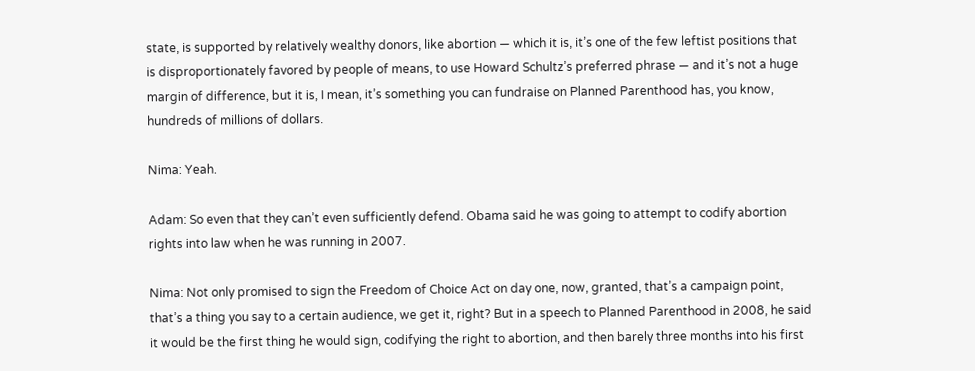state, is supported by relatively wealthy donors, like abortion — which it is, it’s one of the few leftist positions that is disproportionately favored by people of means, to use Howard Schultz’s preferred phrase — and it’s not a huge margin of difference, but it is, I mean, it’s something you can fundraise on Planned Parenthood has, you know, hundreds of millions of dollars.

Nima: Yeah.

Adam: So even that they can’t even sufficiently defend. Obama said he was going to attempt to codify abortion rights into law when he was running in 2007.

Nima: Not only promised to sign the Freedom of Choice Act on day one, now, granted, that’s a campaign point, that’s a thing you say to a certain audience, we get it, right? But in a speech to Planned Parenthood in 2008, he said it would be the first thing he would sign, codifying the right to abortion, and then barely three months into his first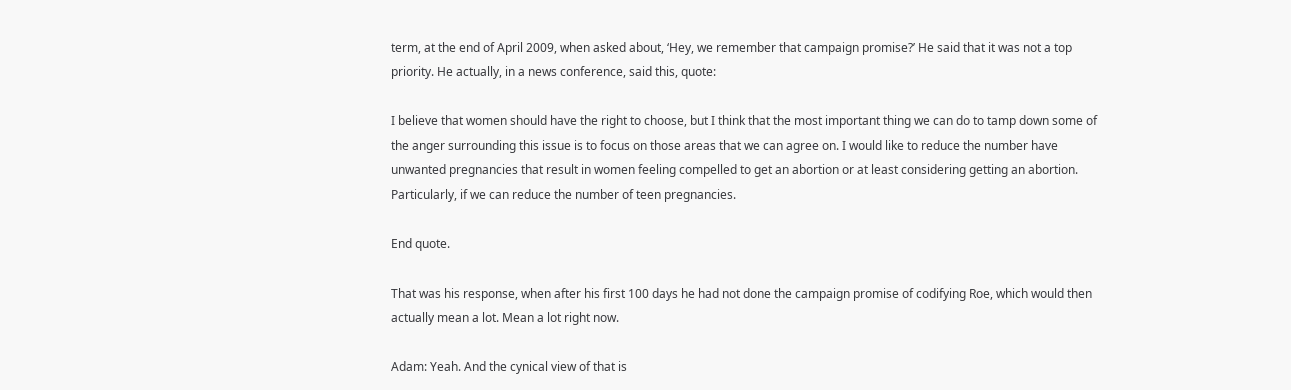term, at the end of April 2009, when asked about, ‘Hey, we remember that campaign promise?’ He said that it was not a top priority. He actually, in a news conference, said this, quote:

I believe that women should have the right to choose, but I think that the most important thing we can do to tamp down some of the anger surrounding this issue is to focus on those areas that we can agree on. I would like to reduce the number have unwanted pregnancies that result in women feeling compelled to get an abortion or at least considering getting an abortion. Particularly, if we can reduce the number of teen pregnancies.

End quote.

That was his response, when after his first 100 days he had not done the campaign promise of codifying Roe, which would then actually mean a lot. Mean a lot right now.

Adam: Yeah. And the cynical view of that is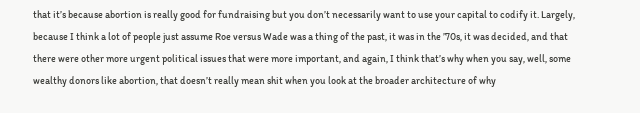that it’s because abortion is really good for fundraising but you don’t necessarily want to use your capital to codify it. Largely, because I think a lot of people just assume Roe versus Wade was a thing of the past, it was in the ’70s, it was decided, and that there were other more urgent political issues that were more important, and again, I think that’s why when you say, well, some wealthy donors like abortion, that doesn’t really mean shit when you look at the broader architecture of why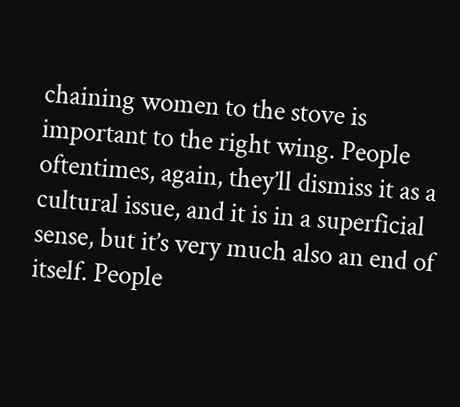chaining women to the stove is important to the right wing. People oftentimes, again, they’ll dismiss it as a cultural issue, and it is in a superficial sense, but it’s very much also an end of itself. People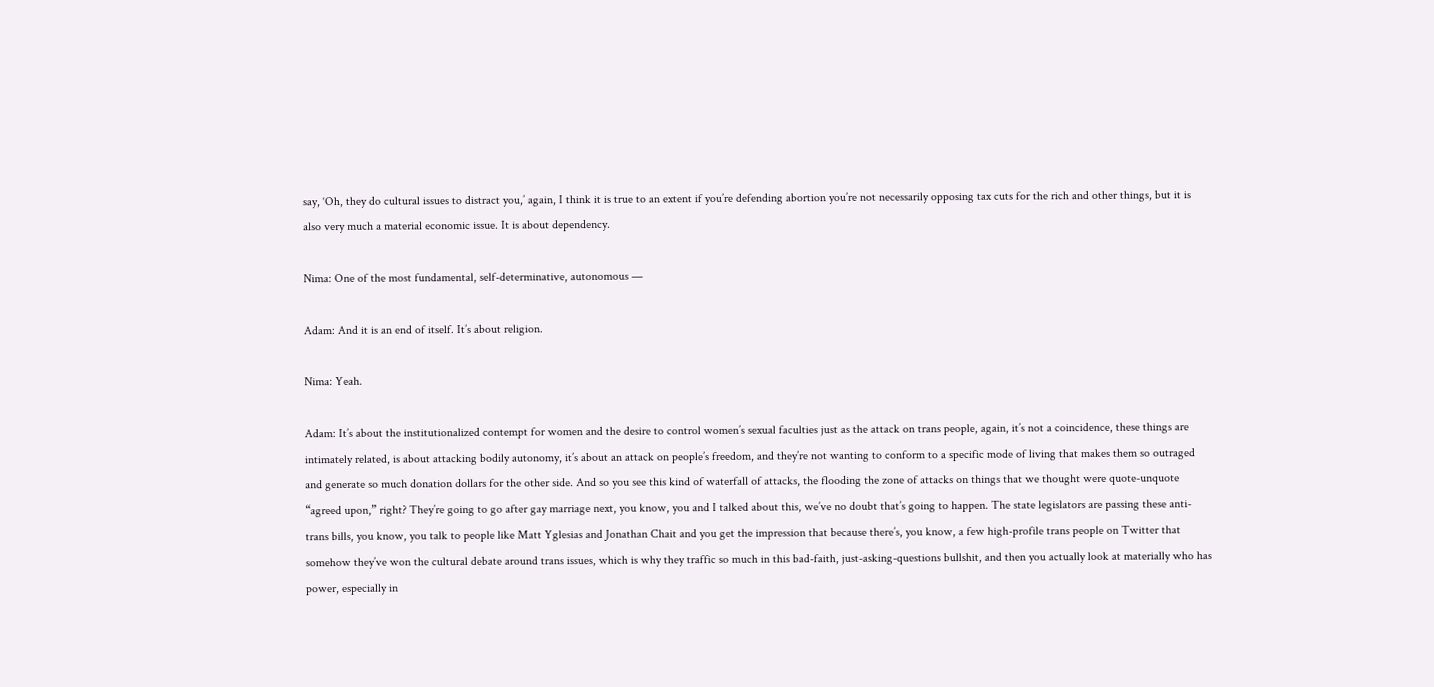say, ‘Oh, they do cultural issues to distract you,’ again, I think it is true to an extent if you’re defending abortion you’re not necessarily opposing tax cuts for the rich and other things, but it is also very much a material economic issue. It is about dependency.

Nima: One of the most fundamental, self-determinative, autonomous —

Adam: And it is an end of itself. It’s about religion.

Nima: Yeah.

Adam: It’s about the institutionalized contempt for women and the desire to control women’s sexual faculties just as the attack on trans people, again, it’s not a coincidence, these things are intimately related, is about attacking bodily autonomy, it’s about an attack on people’s freedom, and they’re not wanting to conform to a specific mode of living that makes them so outraged and generate so much donation dollars for the other side. And so you see this kind of waterfall of attacks, the flooding the zone of attacks on things that we thought were quote-unquote “agreed upon,” right? They’re going to go after gay marriage next, you know, you and I talked about this, we’ve no doubt that’s going to happen. The state legislators are passing these anti-trans bills, you know, you talk to people like Matt Yglesias and Jonathan Chait and you get the impression that because there’s, you know, a few high-profile trans people on Twitter that somehow they’ve won the cultural debate around trans issues, which is why they traffic so much in this bad-faith, just-asking-questions bullshit, and then you actually look at materially who has power, especially in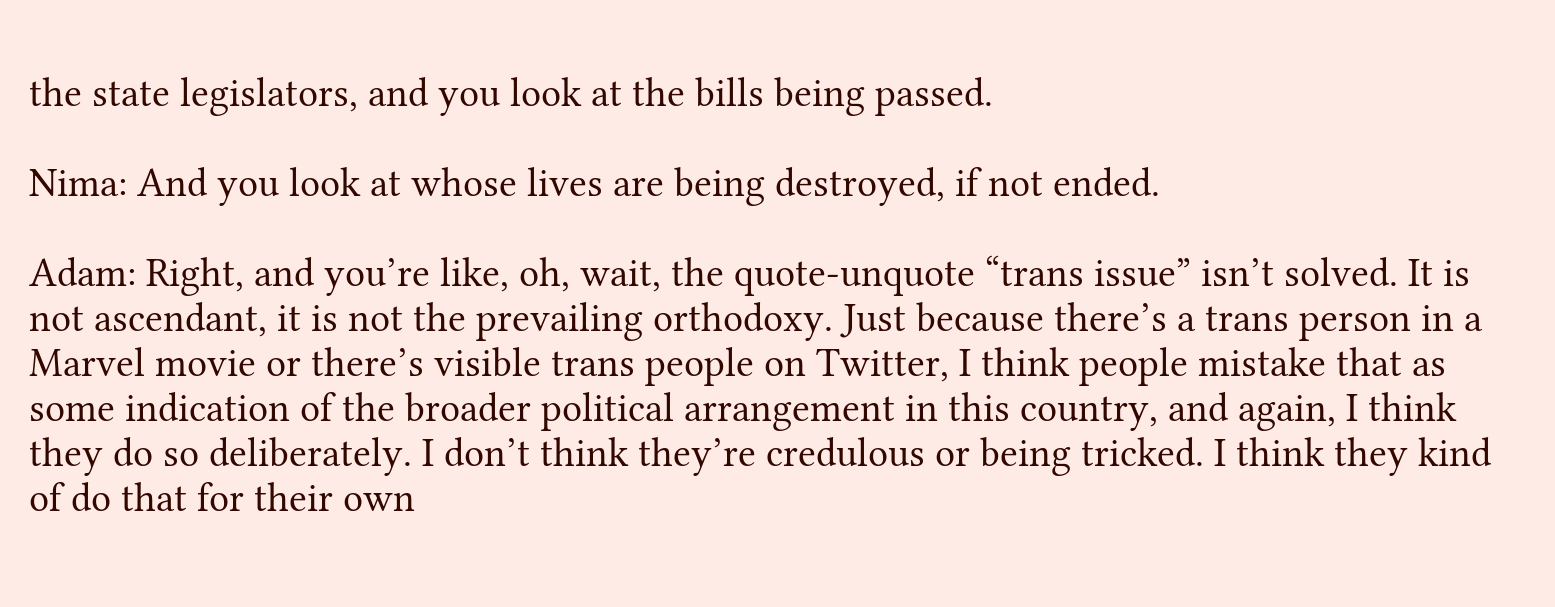the state legislators, and you look at the bills being passed.

Nima: And you look at whose lives are being destroyed, if not ended.

Adam: Right, and you’re like, oh, wait, the quote-unquote “trans issue” isn’t solved. It is not ascendant, it is not the prevailing orthodoxy. Just because there’s a trans person in a Marvel movie or there’s visible trans people on Twitter, I think people mistake that as some indication of the broader political arrangement in this country, and again, I think they do so deliberately. I don’t think they’re credulous or being tricked. I think they kind of do that for their own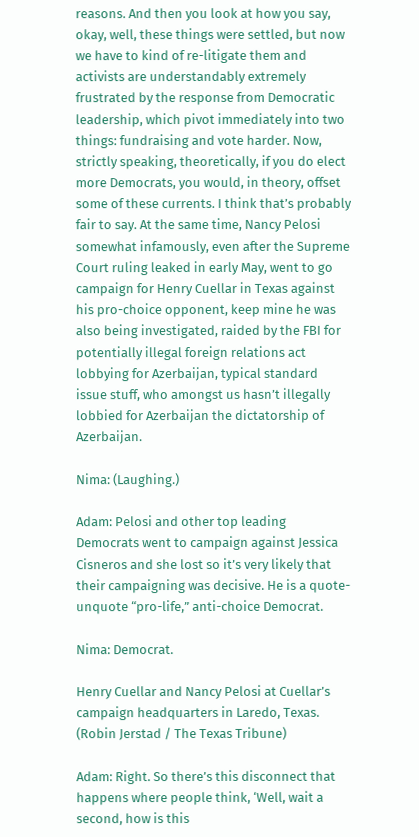reasons. And then you look at how you say, okay, well, these things were settled, but now we have to kind of re-litigate them and activists are understandably extremely frustrated by the response from Democratic leadership, which pivot immediately into two things: fundraising and vote harder. Now, strictly speaking, theoretically, if you do elect more Democrats, you would, in theory, offset some of these currents. I think that’s probably fair to say. At the same time, Nancy Pelosi somewhat infamously, even after the Supreme Court ruling leaked in early May, went to go campaign for Henry Cuellar in Texas against his pro-choice opponent, keep mine he was also being investigated, raided by the FBI for potentially illegal foreign relations act lobbying for Azerbaijan, typical standard issue stuff, who amongst us hasn’t illegally lobbied for Azerbaijan the dictatorship of Azerbaijan.

Nima: (Laughing.)

Adam: Pelosi and other top leading Democrats went to campaign against Jessica Cisneros and she lost so it’s very likely that their campaigning was decisive. He is a quote-unquote “pro-life,” anti-choice Democrat.

Nima: Democrat.

Henry Cuellar and Nancy Pelosi at Cuellar’s campaign headquarters in Laredo, Texas. (Robin Jerstad / The Texas Tribune)

Adam: Right. So there’s this disconnect that happens where people think, ‘Well, wait a second, how is this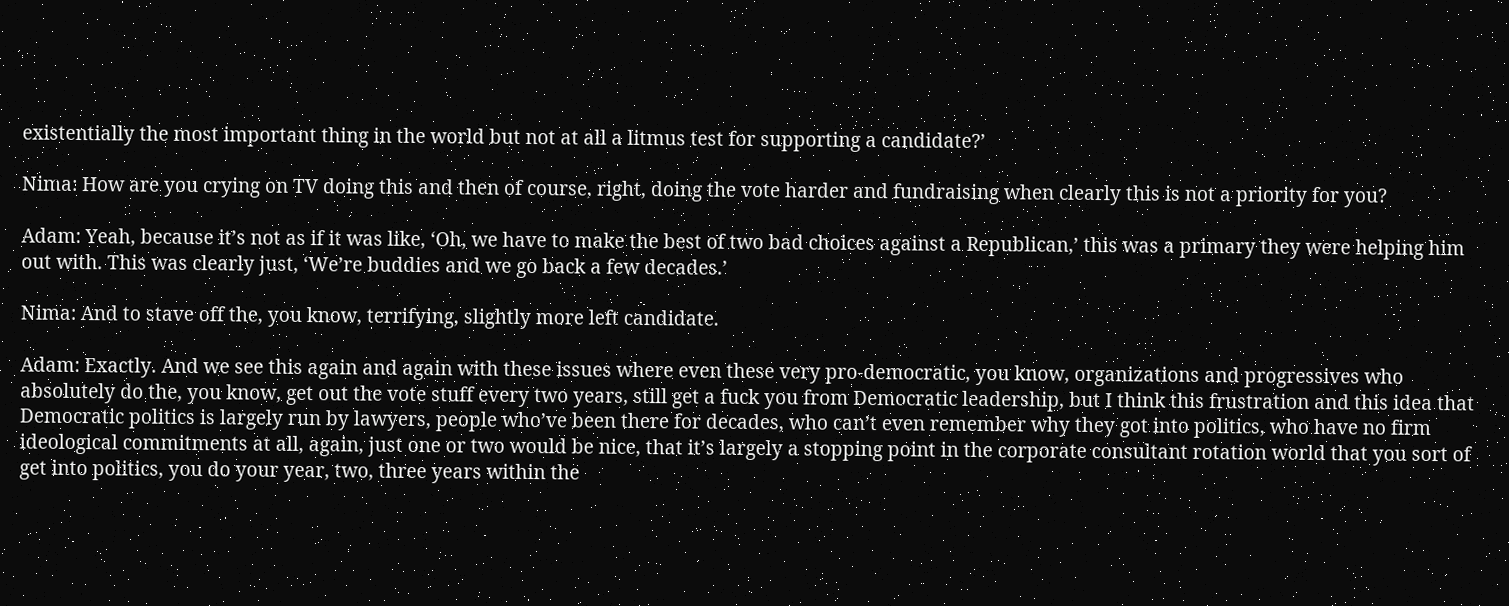existentially the most important thing in the world but not at all a litmus test for supporting a candidate?’

Nima: How are you crying on TV doing this and then of course, right, doing the vote harder and fundraising when clearly this is not a priority for you?

Adam: Yeah, because it’s not as if it was like, ‘Oh, we have to make the best of two bad choices against a Republican,’ this was a primary they were helping him out with. This was clearly just, ‘We’re buddies and we go back a few decades.’

Nima: And to stave off the, you know, terrifying, slightly more left candidate.

Adam: Exactly. And we see this again and again with these issues where even these very pro-democratic, you know, organizations and progressives who absolutely do the, you know, get out the vote stuff every two years, still get a fuck you from Democratic leadership, but I think this frustration and this idea that Democratic politics is largely run by lawyers, people who’ve been there for decades, who can’t even remember why they got into politics, who have no firm ideological commitments at all, again, just one or two would be nice, that it’s largely a stopping point in the corporate consultant rotation world that you sort of get into politics, you do your year, two, three years within the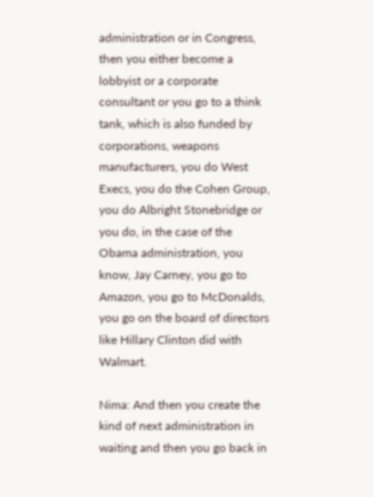administration or in Congress, then you either become a lobbyist or a corporate consultant or you go to a think tank, which is also funded by corporations, weapons manufacturers, you do West Execs, you do the Cohen Group, you do Albright Stonebridge or you do, in the case of the Obama administration, you know, Jay Carney, you go to Amazon, you go to McDonalds, you go on the board of directors like Hillary Clinton did with Walmart.

Nima: And then you create the kind of next administration in waiting and then you go back in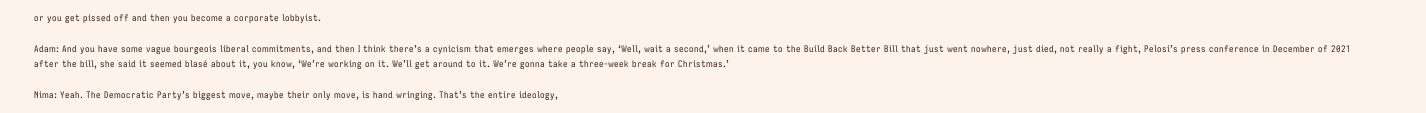or you get pissed off and then you become a corporate lobbyist.

Adam: And you have some vague bourgeois liberal commitments, and then I think there’s a cynicism that emerges where people say, ‘Well, wait a second,’ when it came to the Build Back Better Bill that just went nowhere, just died, not really a fight, Pelosi’s press conference in December of 2021 after the bill, she said it seemed blasé about it, you know, ‘We’re working on it. We’ll get around to it. We’re gonna take a three-week break for Christmas.’

Nima: Yeah. The Democratic Party’s biggest move, maybe their only move, is hand wringing. That’s the entire ideology,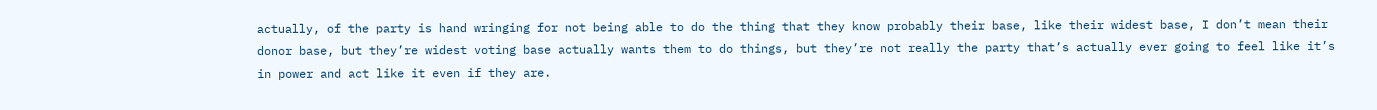actually, of the party is hand wringing for not being able to do the thing that they know probably their base, like their widest base, I don’t mean their donor base, but they’re widest voting base actually wants them to do things, but they’re not really the party that’s actually ever going to feel like it’s in power and act like it even if they are.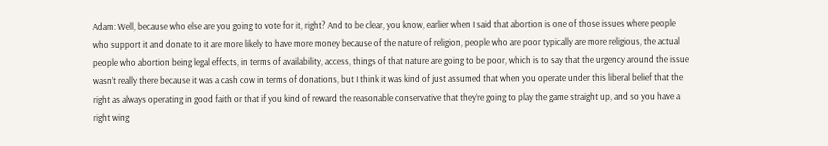Adam: Well, because who else are you going to vote for it, right? And to be clear, you know, earlier when I said that abortion is one of those issues where people who support it and donate to it are more likely to have more money because of the nature of religion, people who are poor typically are more religious, the actual people who abortion being legal effects, in terms of availability, access, things of that nature are going to be poor, which is to say that the urgency around the issue wasn’t really there because it was a cash cow in terms of donations, but I think it was kind of just assumed that when you operate under this liberal belief that the right as always operating in good faith or that if you kind of reward the reasonable conservative that they’re going to play the game straight up, and so you have a right wing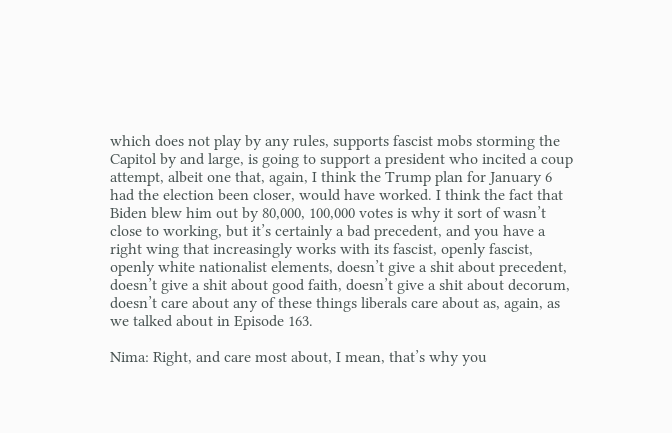which does not play by any rules, supports fascist mobs storming the Capitol by and large, is going to support a president who incited a coup attempt, albeit one that, again, I think the Trump plan for January 6 had the election been closer, would have worked. I think the fact that Biden blew him out by 80,000, 100,000 votes is why it sort of wasn’t close to working, but it’s certainly a bad precedent, and you have a right wing that increasingly works with its fascist, openly fascist, openly white nationalist elements, doesn’t give a shit about precedent, doesn’t give a shit about good faith, doesn’t give a shit about decorum, doesn’t care about any of these things liberals care about as, again, as we talked about in Episode 163.

Nima: Right, and care most about, I mean, that’s why you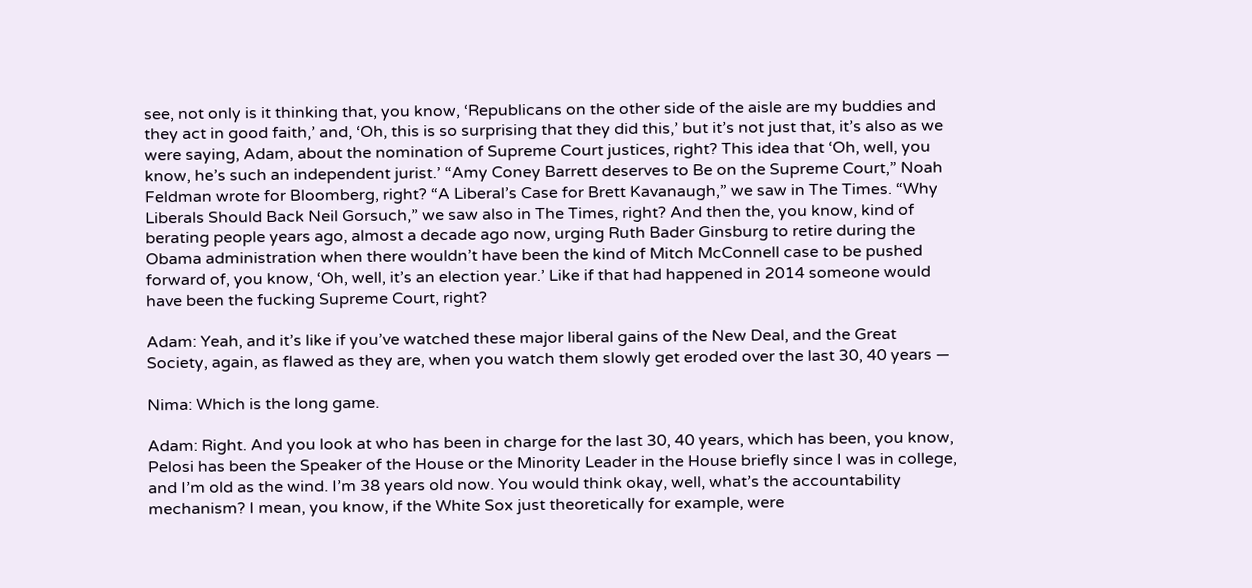see, not only is it thinking that, you know, ‘Republicans on the other side of the aisle are my buddies and they act in good faith,’ and, ‘Oh, this is so surprising that they did this,’ but it’s not just that, it’s also as we were saying, Adam, about the nomination of Supreme Court justices, right? This idea that ‘Oh, well, you know, he’s such an independent jurist.’ “Amy Coney Barrett deserves to Be on the Supreme Court,” Noah Feldman wrote for Bloomberg, right? “A Liberal’s Case for Brett Kavanaugh,” we saw in The Times. “Why Liberals Should Back Neil Gorsuch,” we saw also in The Times, right? And then the, you know, kind of berating people years ago, almost a decade ago now, urging Ruth Bader Ginsburg to retire during the Obama administration when there wouldn’t have been the kind of Mitch McConnell case to be pushed forward of, you know, ‘Oh, well, it’s an election year.’ Like if that had happened in 2014 someone would have been the fucking Supreme Court, right?

Adam: Yeah, and it’s like if you’ve watched these major liberal gains of the New Deal, and the Great Society, again, as flawed as they are, when you watch them slowly get eroded over the last 30, 40 years —

Nima: Which is the long game.

Adam: Right. And you look at who has been in charge for the last 30, 40 years, which has been, you know, Pelosi has been the Speaker of the House or the Minority Leader in the House briefly since I was in college, and I’m old as the wind. I’m 38 years old now. You would think okay, well, what’s the accountability mechanism? I mean, you know, if the White Sox just theoretically for example, were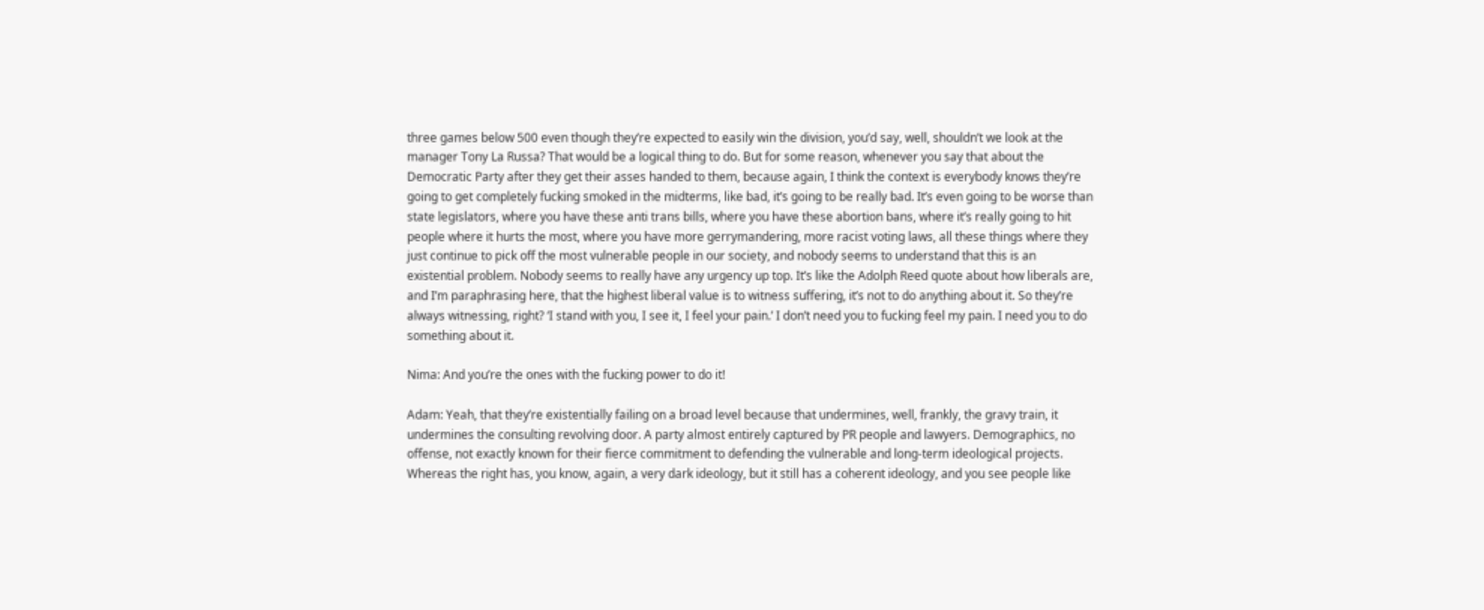three games below 500 even though they’re expected to easily win the division, you’d say, well, shouldn’t we look at the manager Tony La Russa? That would be a logical thing to do. But for some reason, whenever you say that about the Democratic Party after they get their asses handed to them, because again, I think the context is everybody knows they’re going to get completely fucking smoked in the midterms, like bad, it’s going to be really bad. It’s even going to be worse than state legislators, where you have these anti trans bills, where you have these abortion bans, where it’s really going to hit people where it hurts the most, where you have more gerrymandering, more racist voting laws, all these things where they just continue to pick off the most vulnerable people in our society, and nobody seems to understand that this is an existential problem. Nobody seems to really have any urgency up top. It’s like the Adolph Reed quote about how liberals are, and I’m paraphrasing here, that the highest liberal value is to witness suffering, it’s not to do anything about it. So they’re always witnessing, right? ‘I stand with you, I see it, I feel your pain.’ I don’t need you to fucking feel my pain. I need you to do something about it.

Nima: And you’re the ones with the fucking power to do it!

Adam: Yeah, that they’re existentially failing on a broad level because that undermines, well, frankly, the gravy train, it undermines the consulting revolving door. A party almost entirely captured by PR people and lawyers. Demographics, no offense, not exactly known for their fierce commitment to defending the vulnerable and long-term ideological projects. Whereas the right has, you know, again, a very dark ideology, but it still has a coherent ideology, and you see people like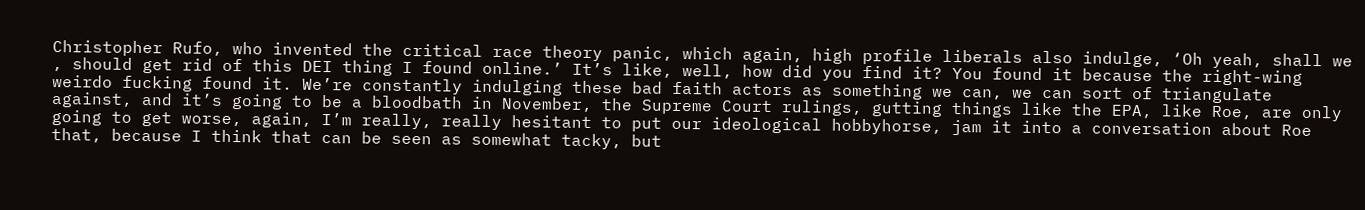Christopher Rufo, who invented the critical race theory panic, which again, high profile liberals also indulge, ‘Oh yeah, shall we , should get rid of this DEI thing I found online.’ It’s like, well, how did you find it? You found it because the right-wing weirdo fucking found it. We’re constantly indulging these bad faith actors as something we can, we can sort of triangulate against, and it’s going to be a bloodbath in November, the Supreme Court rulings, gutting things like the EPA, like Roe, are only going to get worse, again, I’m really, really hesitant to put our ideological hobbyhorse, jam it into a conversation about Roe that, because I think that can be seen as somewhat tacky, but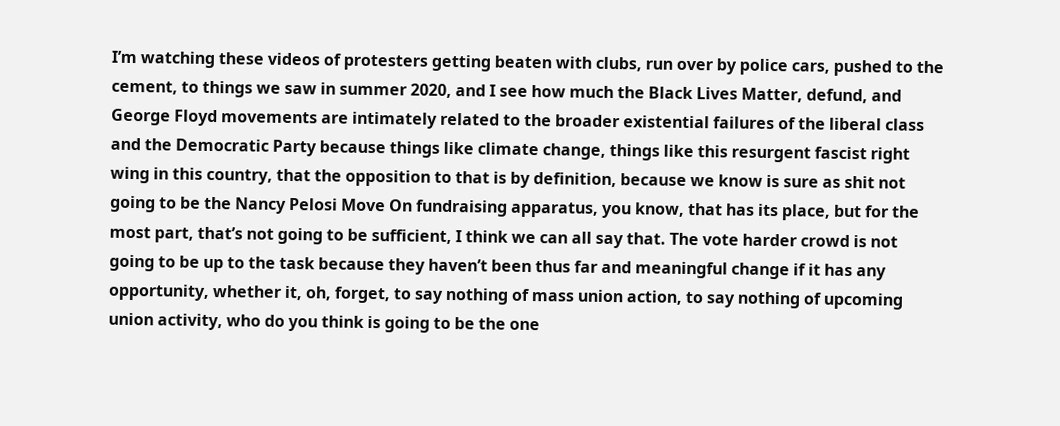I’m watching these videos of protesters getting beaten with clubs, run over by police cars, pushed to the cement, to things we saw in summer 2020, and I see how much the Black Lives Matter, defund, and George Floyd movements are intimately related to the broader existential failures of the liberal class and the Democratic Party because things like climate change, things like this resurgent fascist right wing in this country, that the opposition to that is by definition, because we know is sure as shit not going to be the Nancy Pelosi Move On fundraising apparatus, you know, that has its place, but for the most part, that’s not going to be sufficient, I think we can all say that. The vote harder crowd is not going to be up to the task because they haven’t been thus far and meaningful change if it has any opportunity, whether it, oh, forget, to say nothing of mass union action, to say nothing of upcoming union activity, who do you think is going to be the one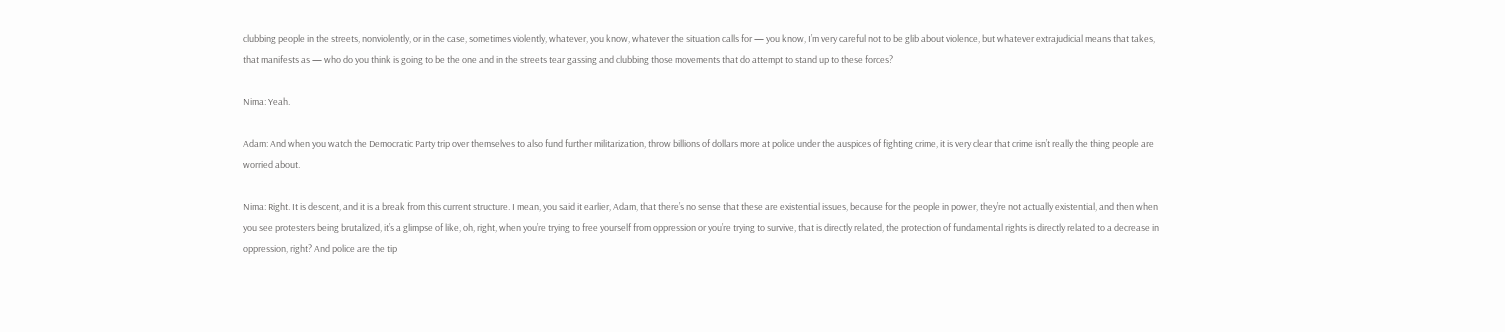clubbing people in the streets, nonviolently, or in the case, sometimes violently, whatever, you know, whatever the situation calls for — you know, I’m very careful not to be glib about violence, but whatever extrajudicial means that takes, that manifests as — who do you think is going to be the one and in the streets tear gassing and clubbing those movements that do attempt to stand up to these forces?

Nima: Yeah.

Adam: And when you watch the Democratic Party trip over themselves to also fund further militarization, throw billions of dollars more at police under the auspices of fighting crime, it is very clear that crime isn’t really the thing people are worried about.

Nima: Right. It is descent, and it is a break from this current structure. I mean, you said it earlier, Adam, that there’s no sense that these are existential issues, because for the people in power, they’re not actually existential, and then when you see protesters being brutalized, it’s a glimpse of like, oh, right, when you’re trying to free yourself from oppression or you’re trying to survive, that is directly related, the protection of fundamental rights is directly related to a decrease in oppression, right? And police are the tip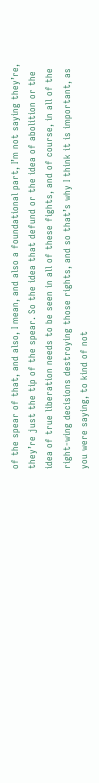of the spear of that, and also, I mean, and also a foundational part, I’m not saying they’re, they’re just the tip of the spear. So the idea that defund or the idea of abolition or the idea of true liberation needs to be seen in all of these fights, and of course, in all of the right-wing decisions destroying those rights, and so that’s why I think it is important, as you were saying, to kind of not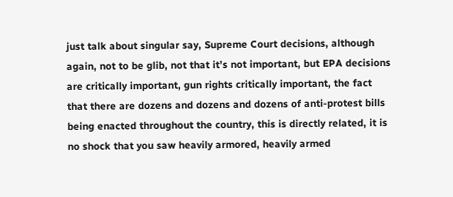just talk about singular say, Supreme Court decisions, although again, not to be glib, not that it’s not important, but EPA decisions are critically important, gun rights critically important, the fact that there are dozens and dozens and dozens of anti-protest bills being enacted throughout the country, this is directly related, it is no shock that you saw heavily armored, heavily armed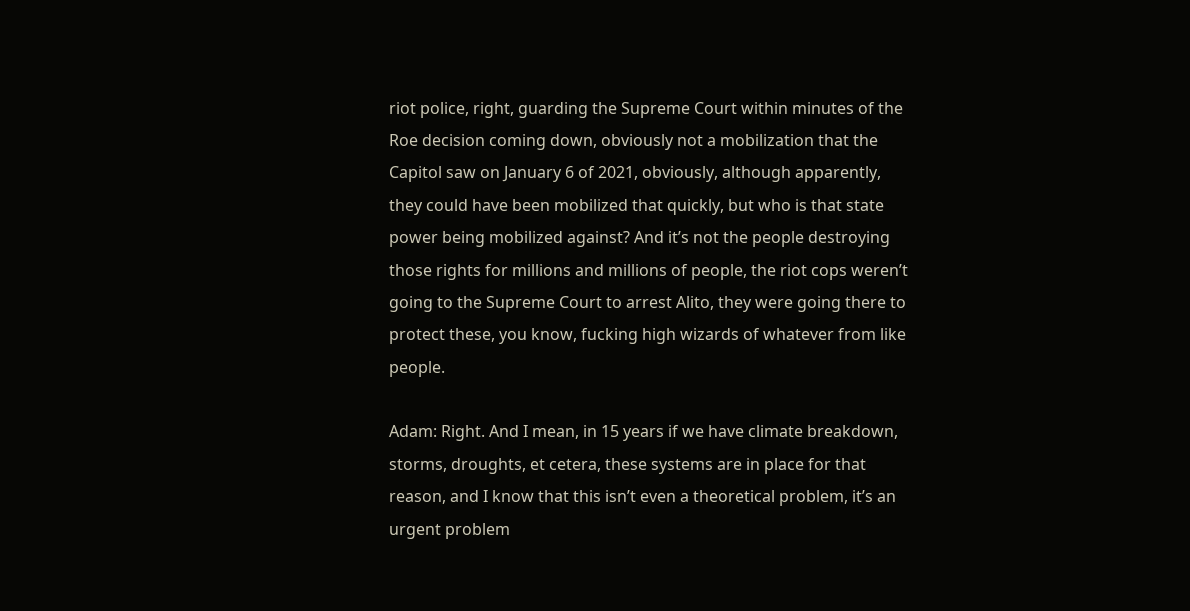riot police, right, guarding the Supreme Court within minutes of the Roe decision coming down, obviously not a mobilization that the Capitol saw on January 6 of 2021, obviously, although apparently, they could have been mobilized that quickly, but who is that state power being mobilized against? And it’s not the people destroying those rights for millions and millions of people, the riot cops weren’t going to the Supreme Court to arrest Alito, they were going there to protect these, you know, fucking high wizards of whatever from like people.

Adam: Right. And I mean, in 15 years if we have climate breakdown, storms, droughts, et cetera, these systems are in place for that reason, and I know that this isn’t even a theoretical problem, it’s an urgent problem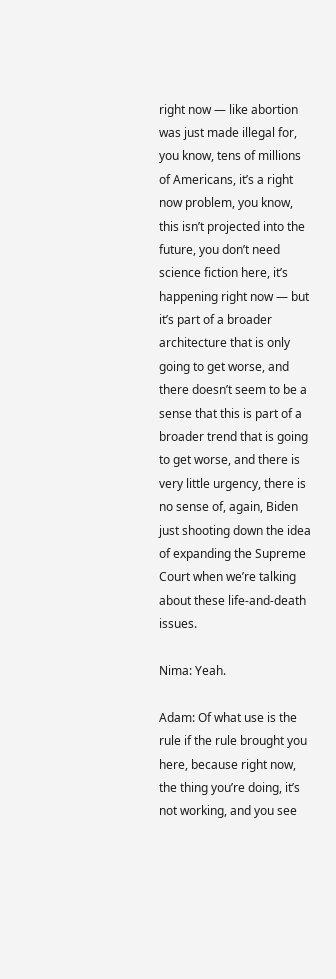right now — like abortion was just made illegal for, you know, tens of millions of Americans, it’s a right now problem, you know, this isn’t projected into the future, you don’t need science fiction here, it’s happening right now — but it’s part of a broader architecture that is only going to get worse, and there doesn’t seem to be a sense that this is part of a broader trend that is going to get worse, and there is very little urgency, there is no sense of, again, Biden just shooting down the idea of expanding the Supreme Court when we’re talking about these life-and-death issues.

Nima: Yeah.

Adam: Of what use is the rule if the rule brought you here, because right now, the thing you’re doing, it’s not working, and you see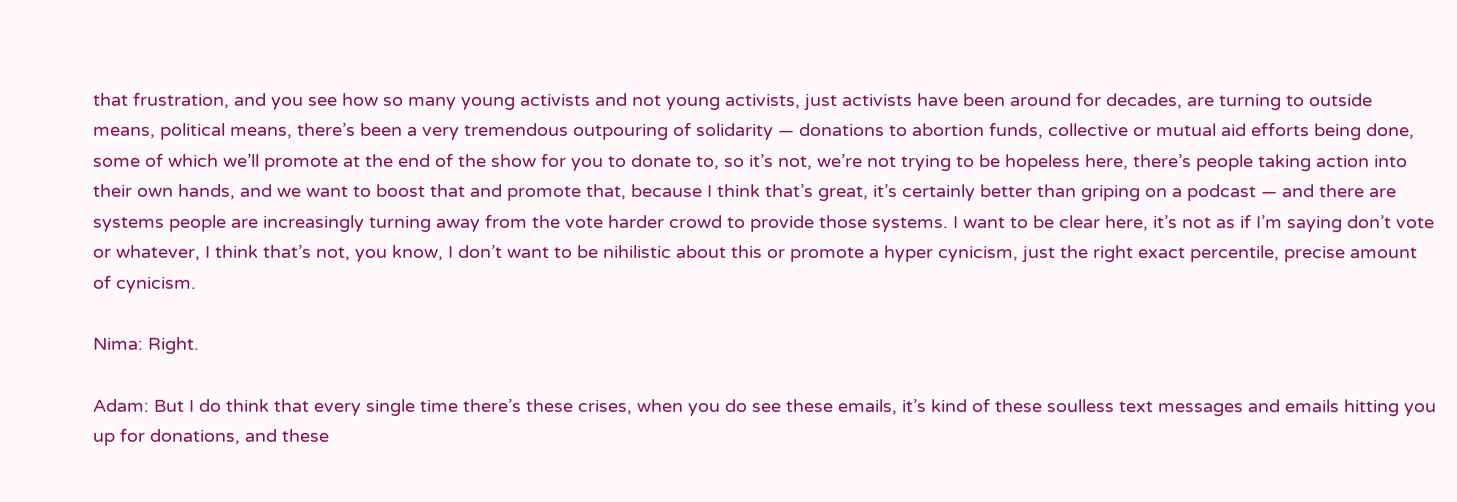that frustration, and you see how so many young activists and not young activists, just activists have been around for decades, are turning to outside means, political means, there’s been a very tremendous outpouring of solidarity — donations to abortion funds, collective or mutual aid efforts being done, some of which we’ll promote at the end of the show for you to donate to, so it’s not, we’re not trying to be hopeless here, there’s people taking action into their own hands, and we want to boost that and promote that, because I think that’s great, it’s certainly better than griping on a podcast — and there are systems people are increasingly turning away from the vote harder crowd to provide those systems. I want to be clear here, it’s not as if I’m saying don’t vote or whatever, I think that’s not, you know, I don’t want to be nihilistic about this or promote a hyper cynicism, just the right exact percentile, precise amount of cynicism.

Nima: Right.

Adam: But I do think that every single time there’s these crises, when you do see these emails, it’s kind of these soulless text messages and emails hitting you up for donations, and these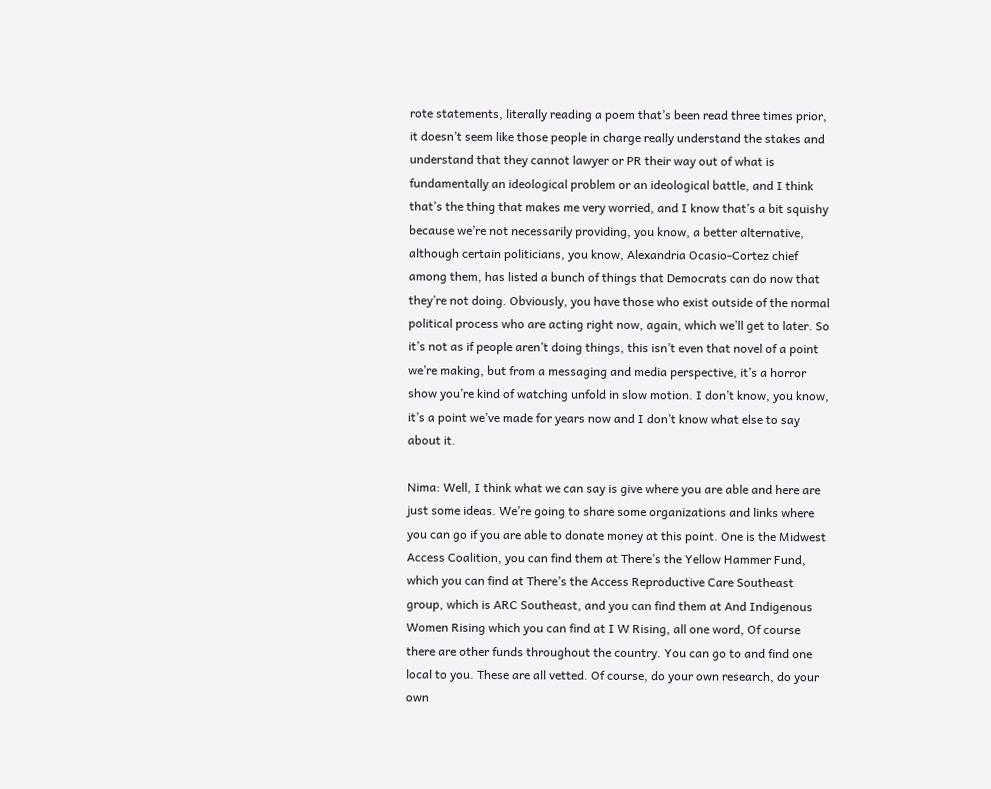rote statements, literally reading a poem that’s been read three times prior, it doesn’t seem like those people in charge really understand the stakes and understand that they cannot lawyer or PR their way out of what is fundamentally an ideological problem or an ideological battle, and I think that’s the thing that makes me very worried, and I know that’s a bit squishy because we’re not necessarily providing, you know, a better alternative, although certain politicians, you know, Alexandria Ocasio-Cortez chief among them, has listed a bunch of things that Democrats can do now that they’re not doing. Obviously, you have those who exist outside of the normal political process who are acting right now, again, which we’ll get to later. So it’s not as if people aren’t doing things, this isn’t even that novel of a point we’re making, but from a messaging and media perspective, it’s a horror show you’re kind of watching unfold in slow motion. I don’t know, you know, it’s a point we’ve made for years now and I don’t know what else to say about it.

Nima: Well, I think what we can say is give where you are able and here are just some ideas. We’re going to share some organizations and links where you can go if you are able to donate money at this point. One is the Midwest Access Coalition, you can find them at There’s the Yellow Hammer Fund, which you can find at There’s the Access Reproductive Care Southeast group, which is ARC Southeast, and you can find them at And Indigenous Women Rising which you can find at I W Rising, all one word, Of course there are other funds throughout the country. You can go to and find one local to you. These are all vetted. Of course, do your own research, do your own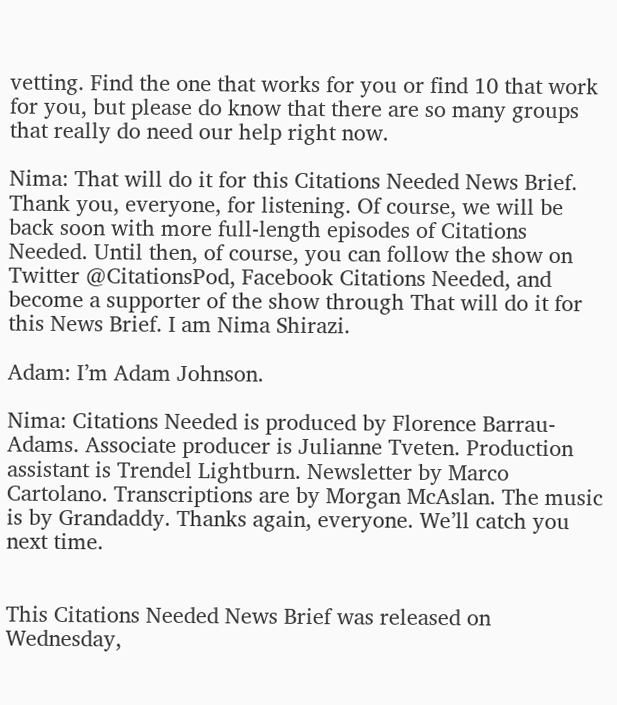vetting. Find the one that works for you or find 10 that work for you, but please do know that there are so many groups that really do need our help right now.

Nima: That will do it for this Citations Needed News Brief. Thank you, everyone, for listening. Of course, we will be back soon with more full-length episodes of Citations Needed. Until then, of course, you can follow the show on Twitter @CitationsPod, Facebook Citations Needed, and become a supporter of the show through That will do it for this News Brief. I am Nima Shirazi.

Adam: I’m Adam Johnson.

Nima: Citations Needed is produced by Florence Barrau-Adams. Associate producer is Julianne Tveten. Production assistant is Trendel Lightburn. Newsletter by Marco Cartolano. Transcriptions are by Morgan McAslan. The music is by Grandaddy. Thanks again, everyone. We’ll catch you next time.


This Citations Needed News Brief was released on Wednesday,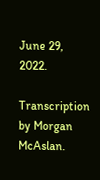June 29, 2022.

Transcription by Morgan McAslan.